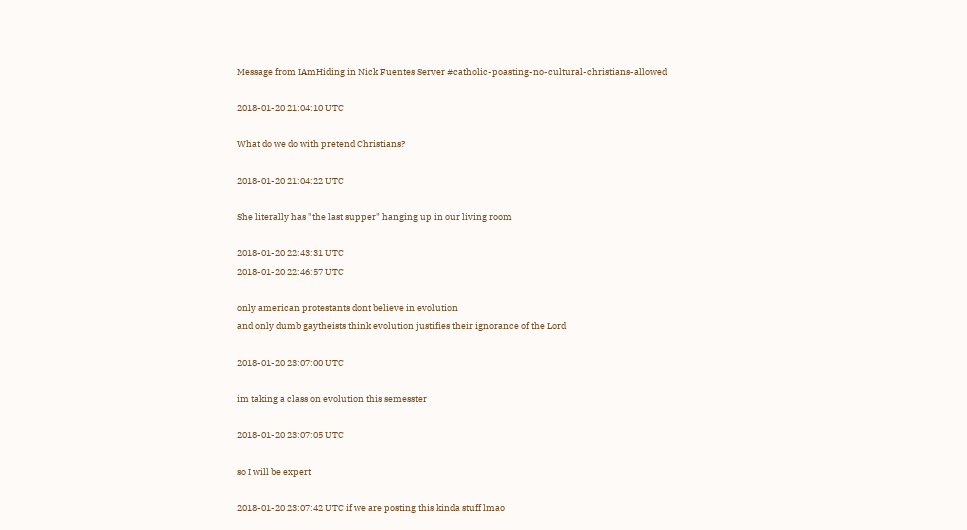Message from IAmHiding in Nick Fuentes Server #catholic-poasting-no-cultural-christians-allowed

2018-01-20 21:04:10 UTC

What do we do with pretend Christians?

2018-01-20 21:04:22 UTC

She literally has "the last supper" hanging up in our living room

2018-01-20 22:43:31 UTC
2018-01-20 22:46:57 UTC

only american protestants dont believe in evolution
and only dumb gaytheists think evolution justifies their ignorance of the Lord

2018-01-20 23:07:00 UTC

im taking a class on evolution this semesster

2018-01-20 23:07:05 UTC

so I will be expert

2018-01-20 23:07:42 UTC if we are posting this kinda stuff lmao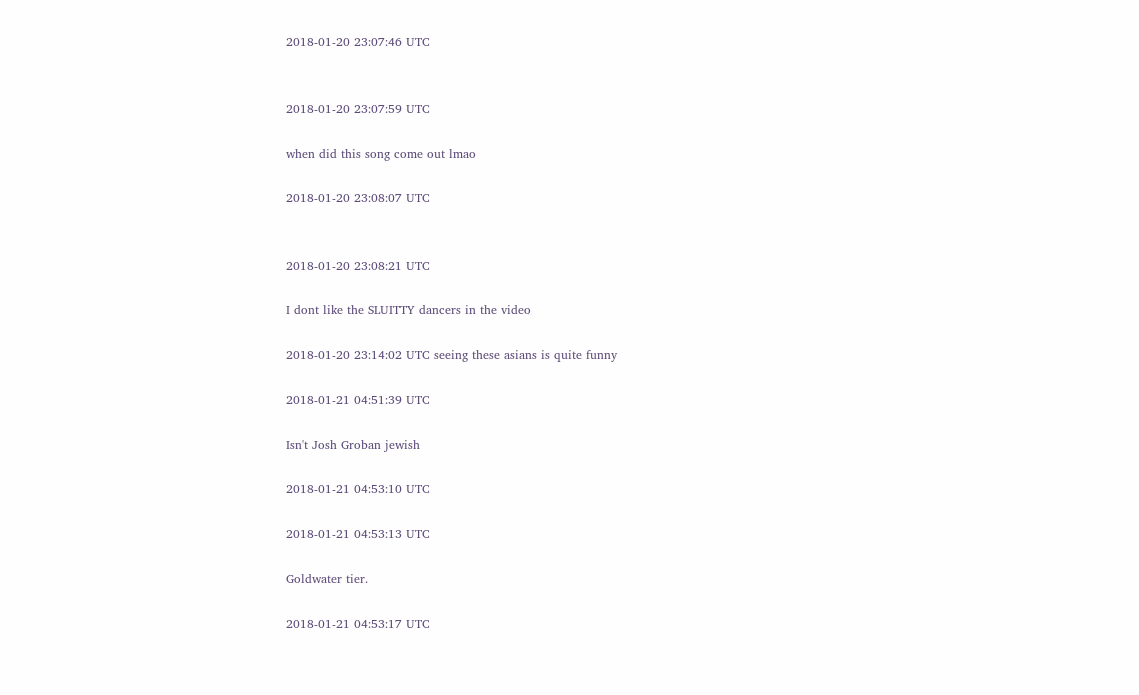2018-01-20 23:07:46 UTC


2018-01-20 23:07:59 UTC

when did this song come out lmao

2018-01-20 23:08:07 UTC


2018-01-20 23:08:21 UTC

I dont like the SLUITTY dancers in the video

2018-01-20 23:14:02 UTC seeing these asians is quite funny

2018-01-21 04:51:39 UTC

Isn't Josh Groban jewish

2018-01-21 04:53:10 UTC

2018-01-21 04:53:13 UTC

Goldwater tier.

2018-01-21 04:53:17 UTC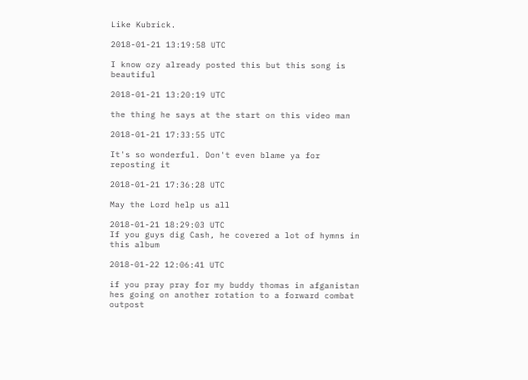Like Kubrick.

2018-01-21 13:19:58 UTC

I know ozy already posted this but this song is beautiful

2018-01-21 13:20:19 UTC

the thing he says at the start on this video man

2018-01-21 17:33:55 UTC

It's so wonderful. Don't even blame ya for reposting it

2018-01-21 17:36:28 UTC

May the Lord help us all

2018-01-21 18:29:03 UTC
If you guys dig Cash, he covered a lot of hymns in this album

2018-01-22 12:06:41 UTC

if you pray pray for my buddy thomas in afganistan hes going on another rotation to a forward combat outpost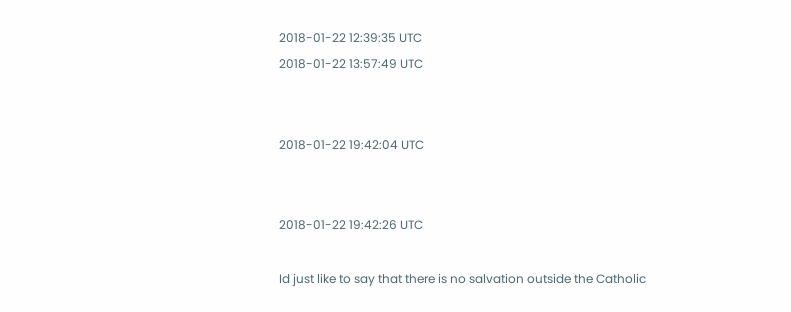2018-01-22 12:39:35 UTC
2018-01-22 13:57:49 UTC


2018-01-22 19:42:04 UTC


2018-01-22 19:42:26 UTC

Id just like to say that there is no salvation outside the Catholic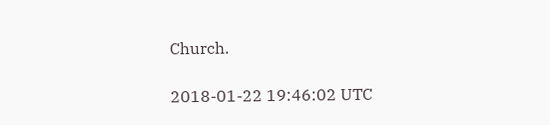Church.

2018-01-22 19:46:02 UTC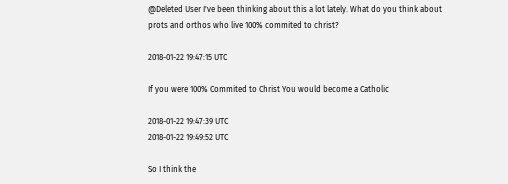@Deleted User I've been thinking about this a lot lately. What do you think about prots and orthos who live 100% commited to christ?

2018-01-22 19:47:15 UTC

If you were 100% Commited to Christ You would become a Catholic

2018-01-22 19:47:39 UTC
2018-01-22 19:49:52 UTC

So I think the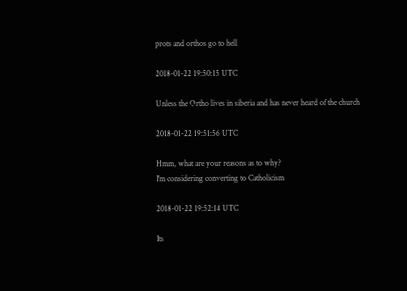prots and orthos go to hell

2018-01-22 19:50:15 UTC

Unless the Ortho lives in siberia and has never heard of the church

2018-01-22 19:51:56 UTC

Hmm, what are your reasons as to why?
I'm considering converting to Catholicism

2018-01-22 19:52:14 UTC

Its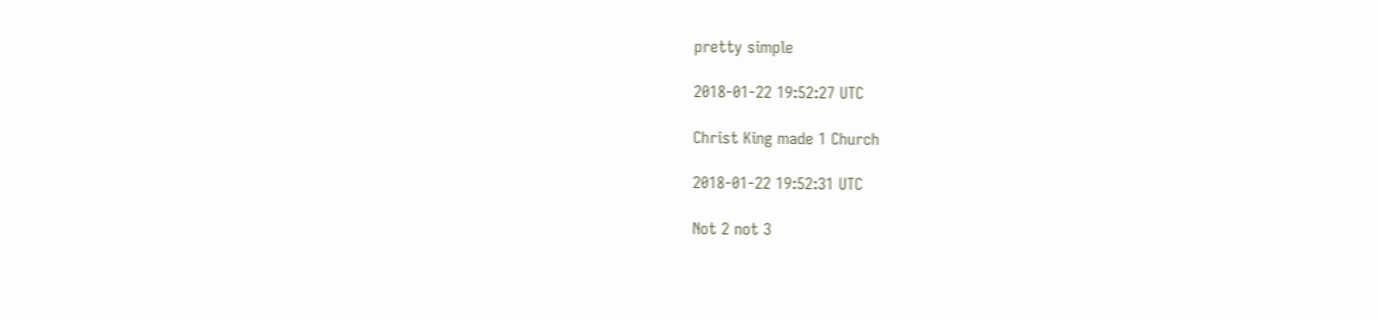pretty simple

2018-01-22 19:52:27 UTC

Christ King made 1 Church

2018-01-22 19:52:31 UTC

Not 2 not 3